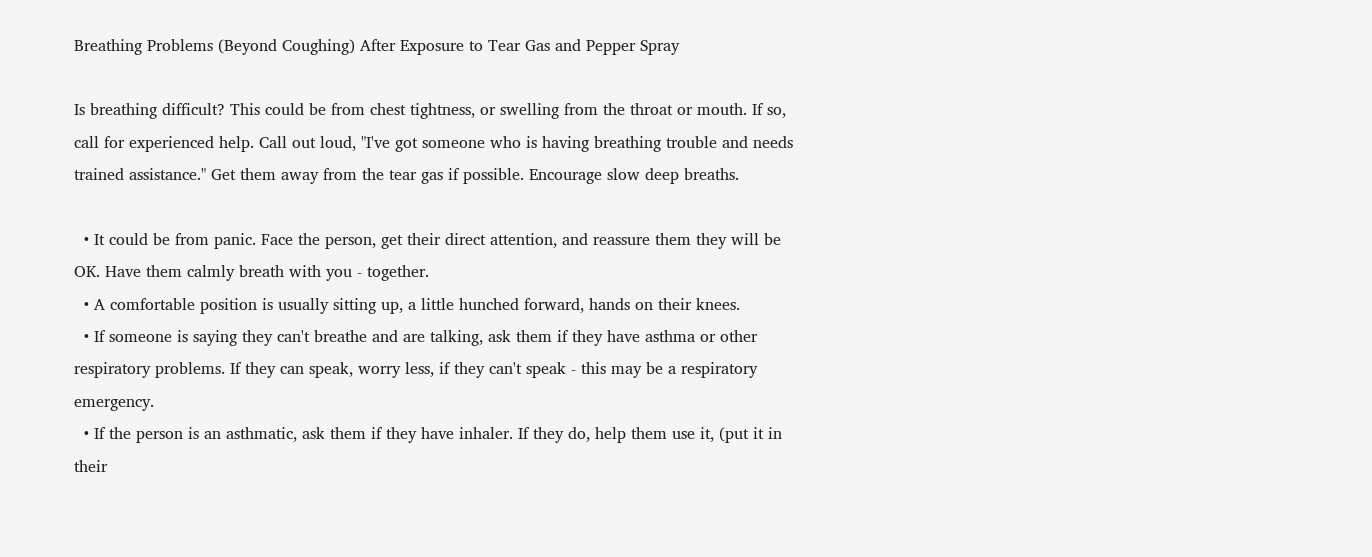Breathing Problems (Beyond Coughing) After Exposure to Tear Gas and Pepper Spray

Is breathing difficult? This could be from chest tightness, or swelling from the throat or mouth. If so, call for experienced help. Call out loud, "I've got someone who is having breathing trouble and needs trained assistance." Get them away from the tear gas if possible. Encourage slow deep breaths.

  • It could be from panic. Face the person, get their direct attention, and reassure them they will be OK. Have them calmly breath with you - together.
  • A comfortable position is usually sitting up, a little hunched forward, hands on their knees.
  • If someone is saying they can't breathe and are talking, ask them if they have asthma or other respiratory problems. If they can speak, worry less, if they can't speak - this may be a respiratory emergency.
  • If the person is an asthmatic, ask them if they have inhaler. If they do, help them use it, (put it in their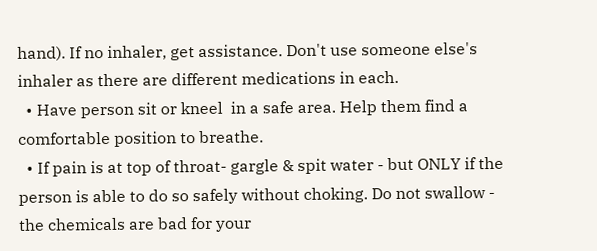hand). If no inhaler, get assistance. Don't use someone else's inhaler as there are different medications in each.
  • Have person sit or kneel  in a safe area. Help them find a comfortable position to breathe.
  • If pain is at top of throat- gargle & spit water - but ONLY if the person is able to do so safely without choking. Do not swallow - the chemicals are bad for your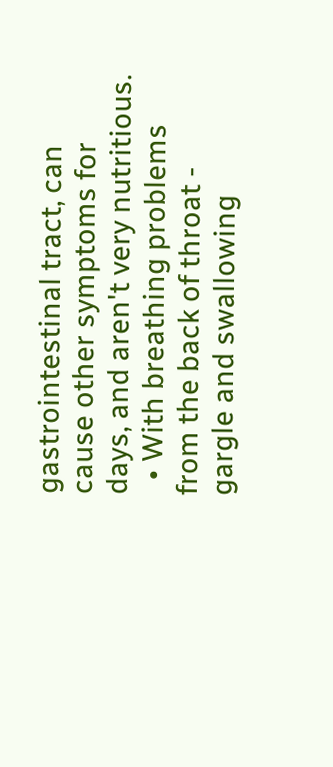gastrointestinal tract, can cause other symptoms for days, and aren't very nutritious.
  • With breathing problems from the back of throat - gargle and swallowing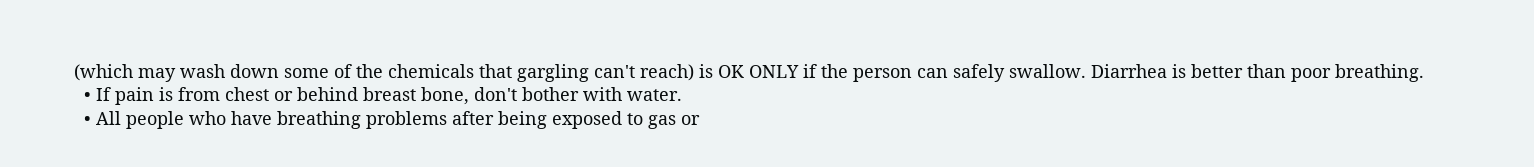(which may wash down some of the chemicals that gargling can't reach) is OK ONLY if the person can safely swallow. Diarrhea is better than poor breathing.
  • If pain is from chest or behind breast bone, don't bother with water.
  • All people who have breathing problems after being exposed to gas or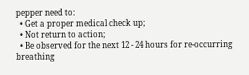pepper need to:
  • Get a proper medical check up;
  • Not return to action;
  • Be observed for the next 12 - 24 hours for re-occurring breathing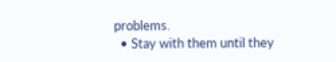problems.
  • Stay with them until they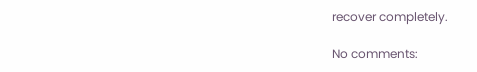recover completely.

No comments: